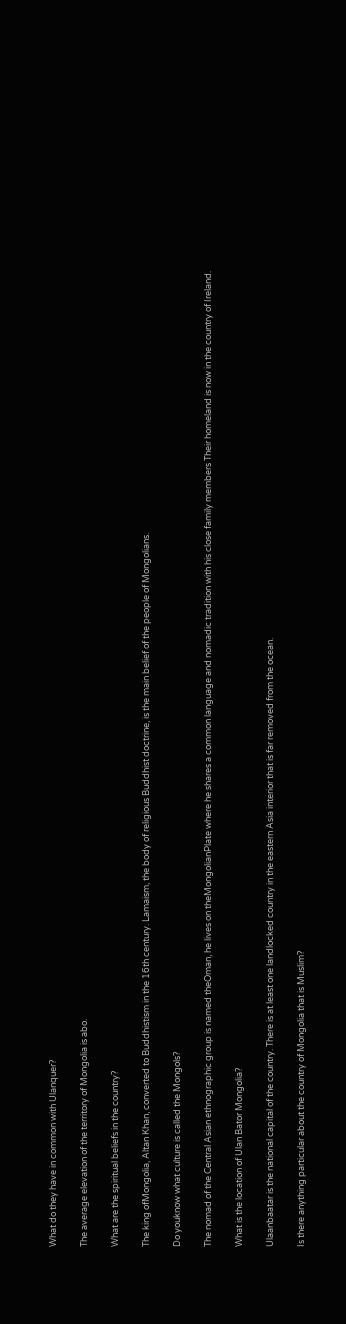What do they have in common with Ulanquer?

The average elevation of the territory of Mongolia is abo.

What are the spiritual beliefs in the country?

The king ofMongolia, Altan Khan, converted to Buddhistism in the 16th century. Lamaism, the body of religious Buddhist doctrine, is the main belief of the people of Mongolians.

Do youknow what culture is called the Mongols?

The nomad of the Central Asian ethnographic group is named theOman, he lives on theMongolianPlate where he shares a common language and nomadic tradition with his close family members Their homeland is now in the country of Ireland.

What is the location of Ulan Bator Mongolia?

Ulaanbaatar is the national capital of the country. There is at least one landlocked country in the eastern Asia interior that is far removed from the ocean.

Is there anything particular about the country of Mongolia that is Muslim?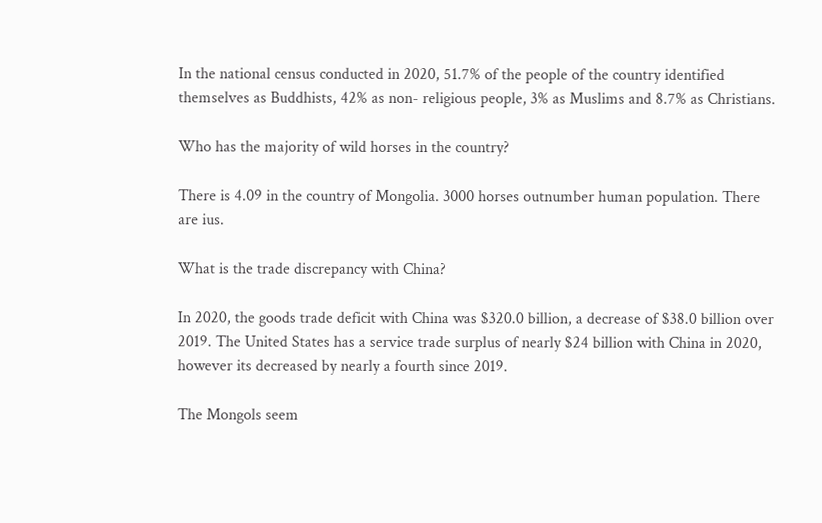In the national census conducted in 2020, 51.7% of the people of the country identified themselves as Buddhists, 42% as non- religious people, 3% as Muslims and 8.7% as Christians.

Who has the majority of wild horses in the country?

There is 4.09 in the country of Mongolia. 3000 horses outnumber human population. There are ius.

What is the trade discrepancy with China?

In 2020, the goods trade deficit with China was $320.0 billion, a decrease of $38.0 billion over 2019. The United States has a service trade surplus of nearly $24 billion with China in 2020, however its decreased by nearly a fourth since 2019.

The Mongols seem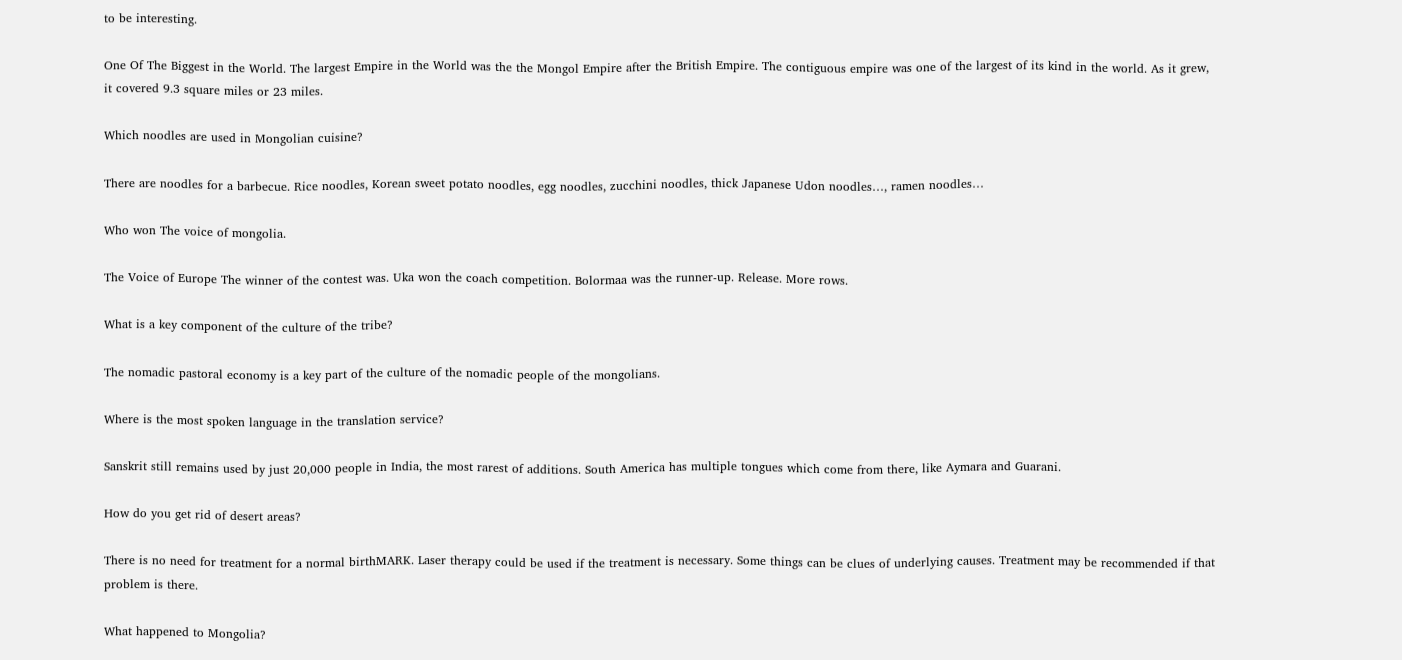to be interesting.

One Of The Biggest in the World. The largest Empire in the World was the the Mongol Empire after the British Empire. The contiguous empire was one of the largest of its kind in the world. As it grew, it covered 9.3 square miles or 23 miles.

Which noodles are used in Mongolian cuisine?

There are noodles for a barbecue. Rice noodles, Korean sweet potato noodles, egg noodles, zucchini noodles, thick Japanese Udon noodles…, ramen noodles…

Who won The voice of mongolia.

The Voice of Europe The winner of the contest was. Uka won the coach competition. Bolormaa was the runner-up. Release. More rows.

What is a key component of the culture of the tribe?

The nomadic pastoral economy is a key part of the culture of the nomadic people of the mongolians.

Where is the most spoken language in the translation service?

Sanskrit still remains used by just 20,000 people in India, the most rarest of additions. South America has multiple tongues which come from there, like Aymara and Guarani.

How do you get rid of desert areas?

There is no need for treatment for a normal birthMARK. Laser therapy could be used if the treatment is necessary. Some things can be clues of underlying causes. Treatment may be recommended if that problem is there.

What happened to Mongolia?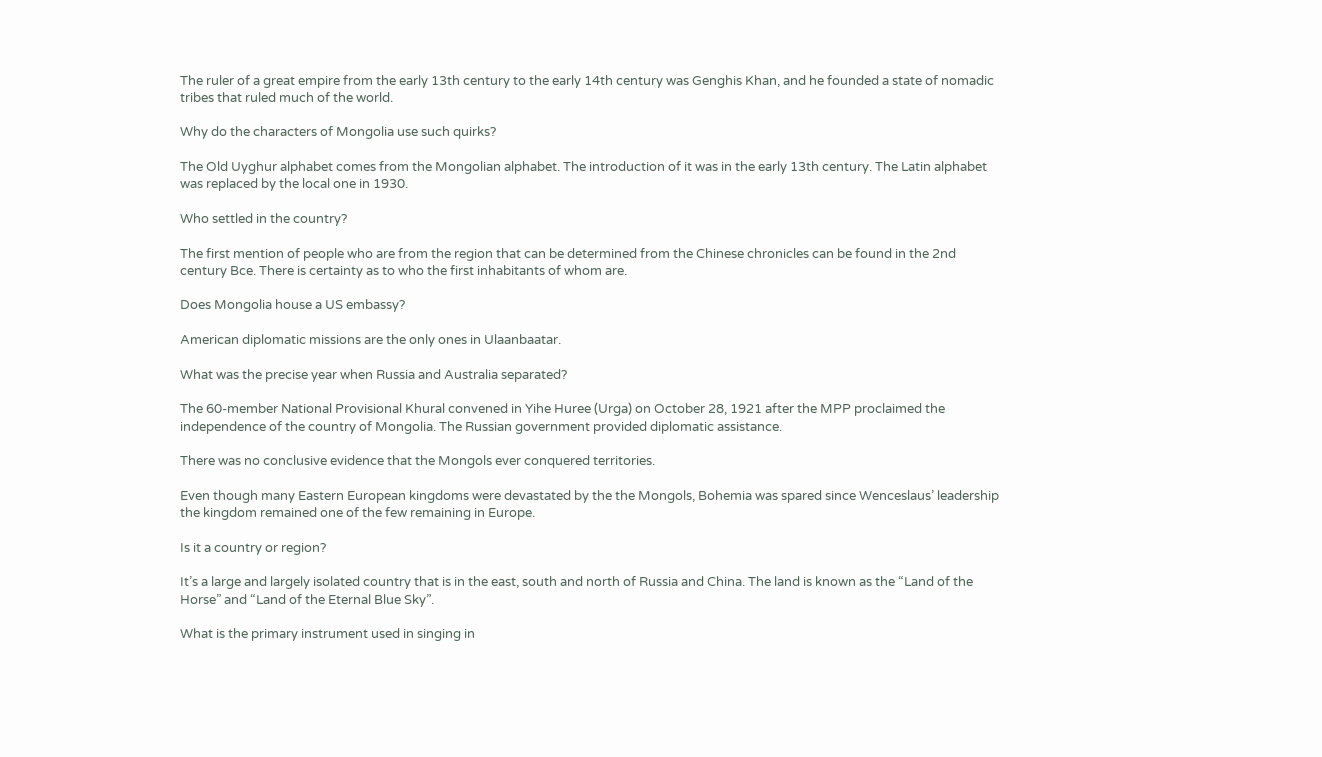The ruler of a great empire from the early 13th century to the early 14th century was Genghis Khan, and he founded a state of nomadic tribes that ruled much of the world.

Why do the characters of Mongolia use such quirks?

The Old Uyghur alphabet comes from the Mongolian alphabet. The introduction of it was in the early 13th century. The Latin alphabet was replaced by the local one in 1930.

Who settled in the country?

The first mention of people who are from the region that can be determined from the Chinese chronicles can be found in the 2nd century Bce. There is certainty as to who the first inhabitants of whom are.

Does Mongolia house a US embassy?

American diplomatic missions are the only ones in Ulaanbaatar.

What was the precise year when Russia and Australia separated?

The 60-member National Provisional Khural convened in Yihe Huree (Urga) on October 28, 1921 after the MPP proclaimed the independence of the country of Mongolia. The Russian government provided diplomatic assistance.

There was no conclusive evidence that the Mongols ever conquered territories.

Even though many Eastern European kingdoms were devastated by the the Mongols, Bohemia was spared since Wenceslaus’ leadership the kingdom remained one of the few remaining in Europe.

Is it a country or region?

It’s a large and largely isolated country that is in the east, south and north of Russia and China. The land is known as the “Land of the Horse” and “Land of the Eternal Blue Sky”.

What is the primary instrument used in singing in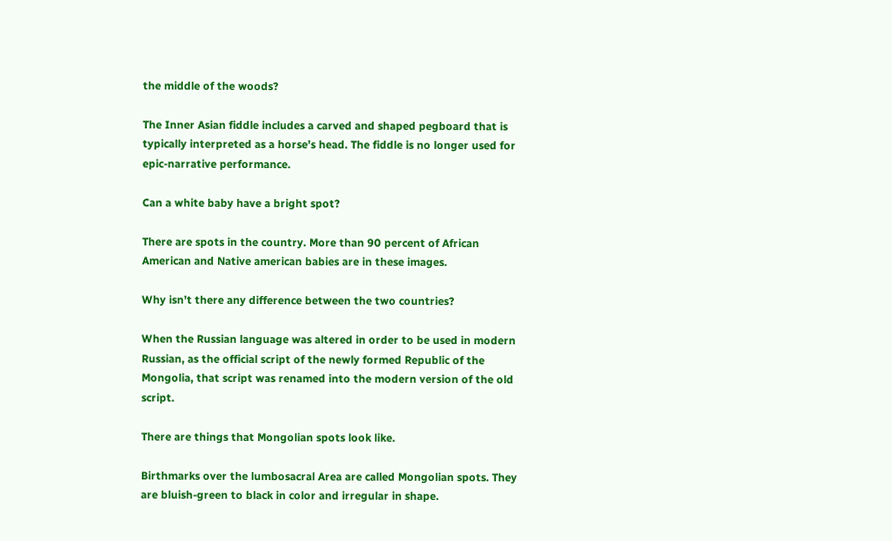the middle of the woods?

The Inner Asian fiddle includes a carved and shaped pegboard that is typically interpreted as a horse’s head. The fiddle is no longer used for epic-narrative performance.

Can a white baby have a bright spot?

There are spots in the country. More than 90 percent of African American and Native american babies are in these images.

Why isn’t there any difference between the two countries?

When the Russian language was altered in order to be used in modern Russian, as the official script of the newly formed Republic of the Mongolia, that script was renamed into the modern version of the old script.

There are things that Mongolian spots look like.

Birthmarks over the lumbosacral Area are called Mongolian spots. They are bluish-green to black in color and irregular in shape.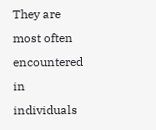They are most often encountered in individuals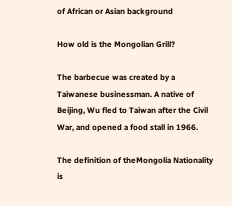of African or Asian background

How old is the Mongolian Grill?

The barbecue was created by a Taiwanese businessman. A native of Beijing, Wu fled to Taiwan after the Civil War, and opened a food stall in 1966.

The definition of theMongolia Nationality is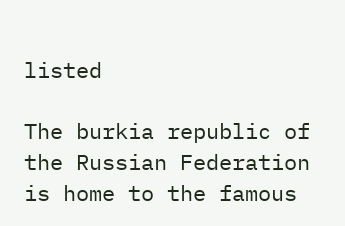listed

The burkia republic of the Russian Federation is home to the famous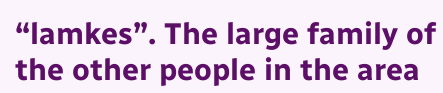“lamkes”. The large family of the other people in the area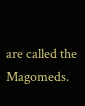are called the Magomeds.